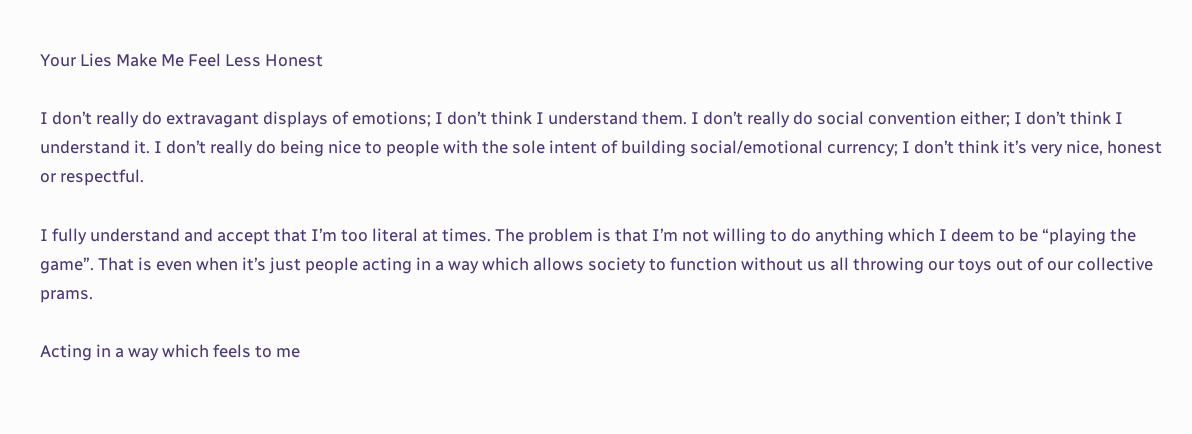Your Lies Make Me Feel Less Honest

I don’t really do extravagant displays of emotions; I don’t think I understand them. I don’t really do social convention either; I don’t think I understand it. I don’t really do being nice to people with the sole intent of building social/emotional currency; I don’t think it’s very nice, honest or respectful.

I fully understand and accept that I’m too literal at times. The problem is that I’m not willing to do anything which I deem to be “playing the game”. That is even when it’s just people acting in a way which allows society to function without us all throwing our toys out of our collective prams.

Acting in a way which feels to me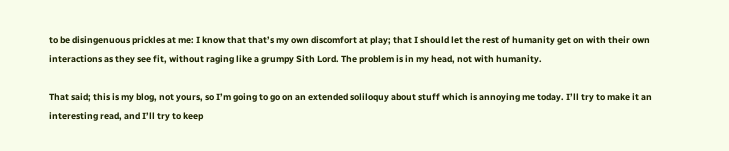to be disingenuous prickles at me: I know that that’s my own discomfort at play; that I should let the rest of humanity get on with their own interactions as they see fit, without raging like a grumpy Sith Lord. The problem is in my head, not with humanity.

That said; this is my blog, not yours, so I’m going to go on an extended soliloquy about stuff which is annoying me today. I’ll try to make it an interesting read, and I’ll try to keep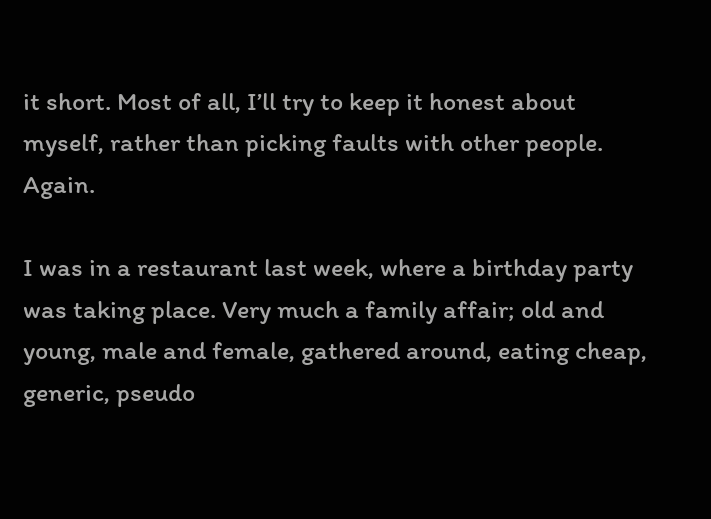it short. Most of all, I’ll try to keep it honest about myself, rather than picking faults with other people. Again.

I was in a restaurant last week, where a birthday party was taking place. Very much a family affair; old and young, male and female, gathered around, eating cheap, generic, pseudo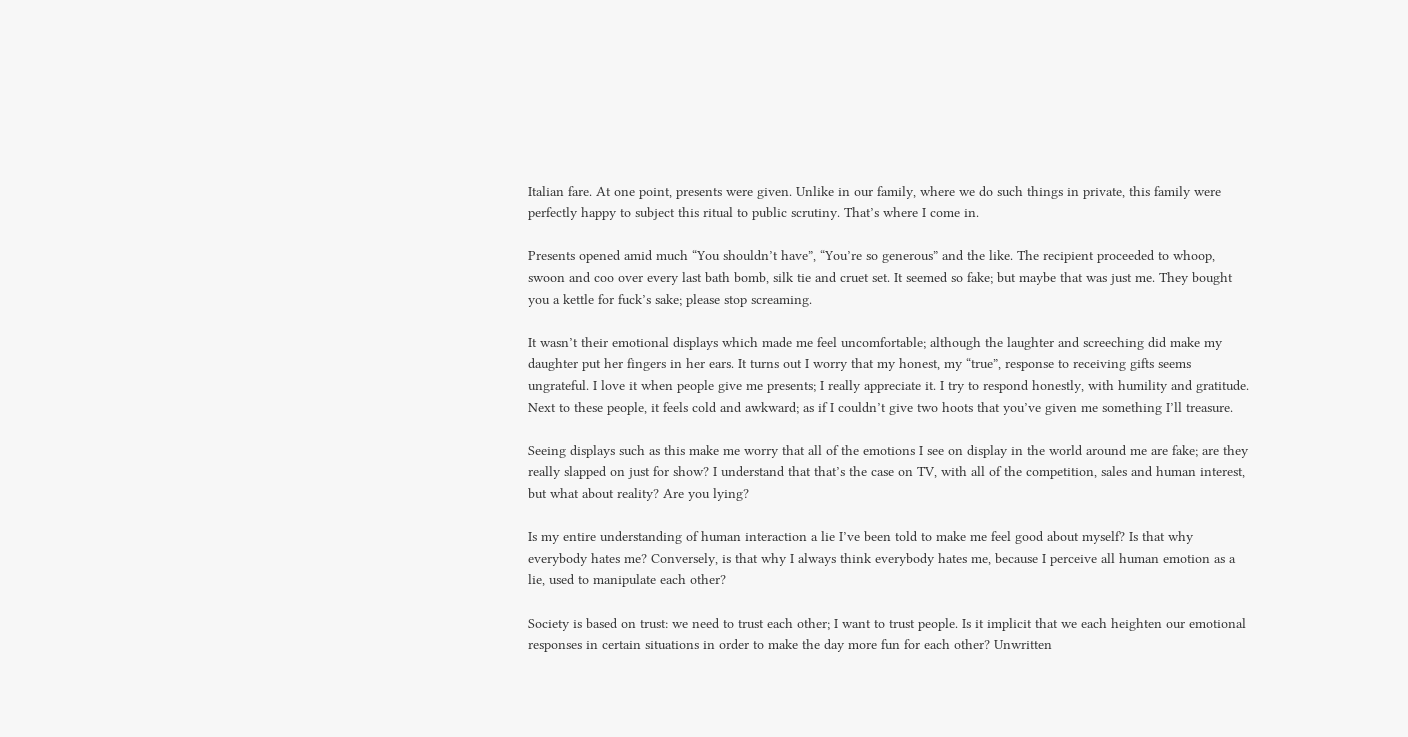Italian fare. At one point, presents were given. Unlike in our family, where we do such things in private, this family were perfectly happy to subject this ritual to public scrutiny. That’s where I come in.

Presents opened amid much “You shouldn’t have”, “You’re so generous” and the like. The recipient proceeded to whoop, swoon and coo over every last bath bomb, silk tie and cruet set. It seemed so fake; but maybe that was just me. They bought you a kettle for fuck’s sake; please stop screaming.

It wasn’t their emotional displays which made me feel uncomfortable; although the laughter and screeching did make my daughter put her fingers in her ears. It turns out I worry that my honest, my “true”, response to receiving gifts seems ungrateful. I love it when people give me presents; I really appreciate it. I try to respond honestly, with humility and gratitude. Next to these people, it feels cold and awkward; as if I couldn’t give two hoots that you’ve given me something I’ll treasure.

Seeing displays such as this make me worry that all of the emotions I see on display in the world around me are fake; are they really slapped on just for show? I understand that that’s the case on TV, with all of the competition, sales and human interest, but what about reality? Are you lying?

Is my entire understanding of human interaction a lie I’ve been told to make me feel good about myself? Is that why everybody hates me? Conversely, is that why I always think everybody hates me, because I perceive all human emotion as a lie, used to manipulate each other?

Society is based on trust: we need to trust each other; I want to trust people. Is it implicit that we each heighten our emotional responses in certain situations in order to make the day more fun for each other? Unwritten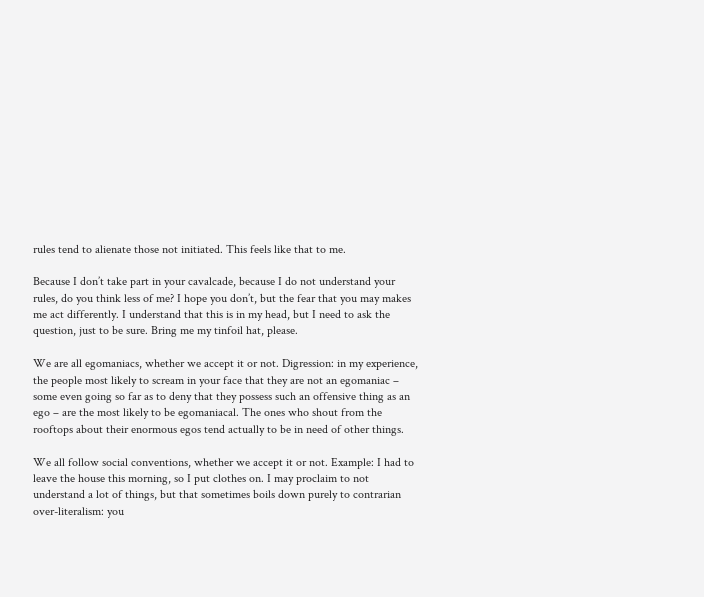rules tend to alienate those not initiated. This feels like that to me.

Because I don’t take part in your cavalcade, because I do not understand your rules, do you think less of me? I hope you don’t, but the fear that you may makes me act differently. I understand that this is in my head, but I need to ask the question, just to be sure. Bring me my tinfoil hat, please.

We are all egomaniacs, whether we accept it or not. Digression: in my experience, the people most likely to scream in your face that they are not an egomaniac – some even going so far as to deny that they possess such an offensive thing as an ego – are the most likely to be egomaniacal. The ones who shout from the rooftops about their enormous egos tend actually to be in need of other things.

We all follow social conventions, whether we accept it or not. Example: I had to leave the house this morning, so I put clothes on. I may proclaim to not understand a lot of things, but that sometimes boils down purely to contrarian over-literalism: you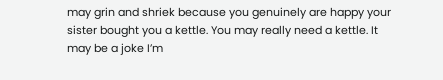may grin and shriek because you genuinely are happy your sister bought you a kettle. You may really need a kettle. It may be a joke I’m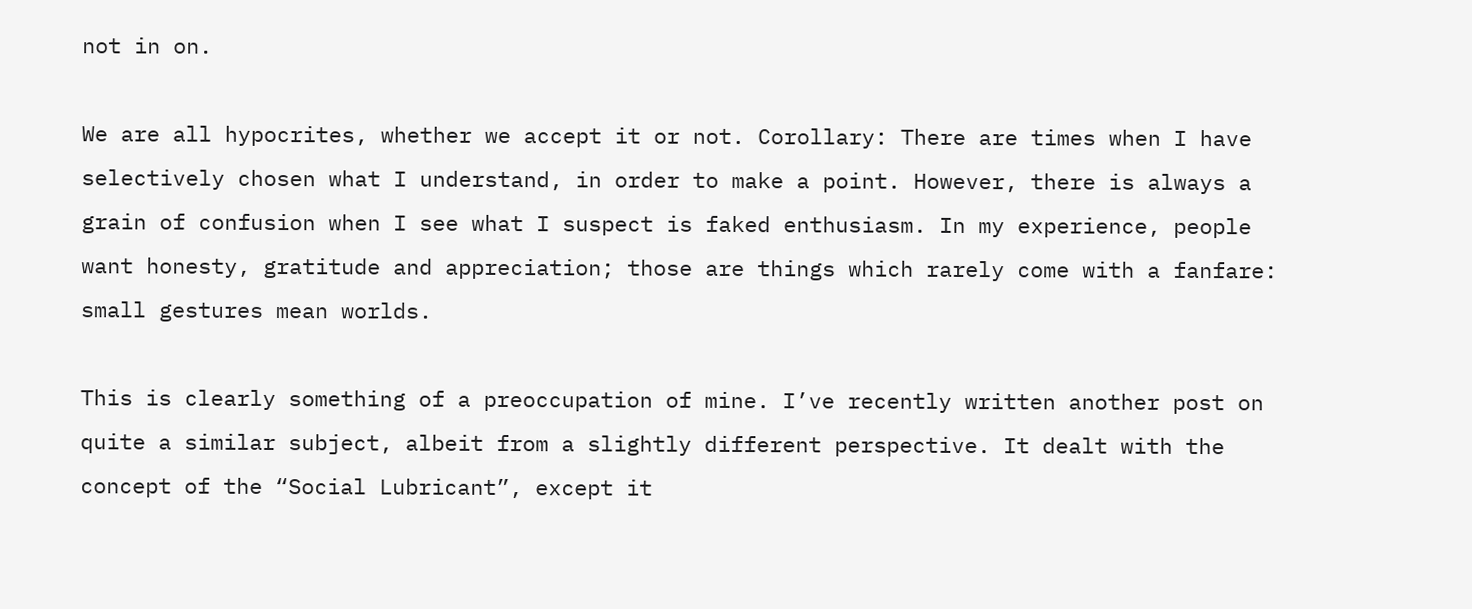not in on.

We are all hypocrites, whether we accept it or not. Corollary: There are times when I have selectively chosen what I understand, in order to make a point. However, there is always a grain of confusion when I see what I suspect is faked enthusiasm. In my experience, people want honesty, gratitude and appreciation; those are things which rarely come with a fanfare: small gestures mean worlds.

This is clearly something of a preoccupation of mine. I’ve recently written another post on quite a similar subject, albeit from a slightly different perspective. It dealt with the concept of the “Social Lubricant”, except it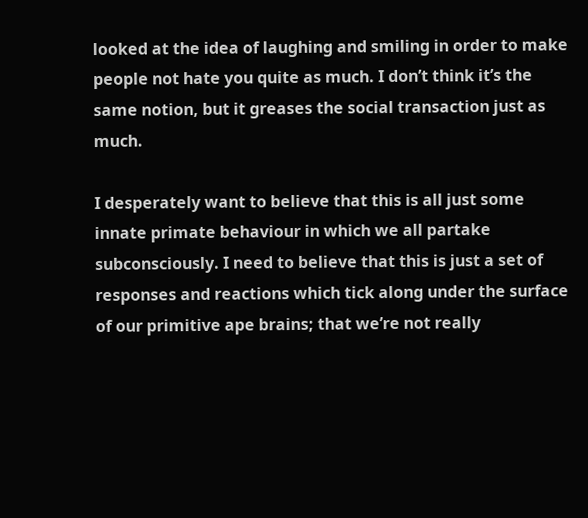looked at the idea of laughing and smiling in order to make people not hate you quite as much. I don’t think it’s the same notion, but it greases the social transaction just as much.

I desperately want to believe that this is all just some innate primate behaviour in which we all partake subconsciously. I need to believe that this is just a set of responses and reactions which tick along under the surface of our primitive ape brains; that we’re not really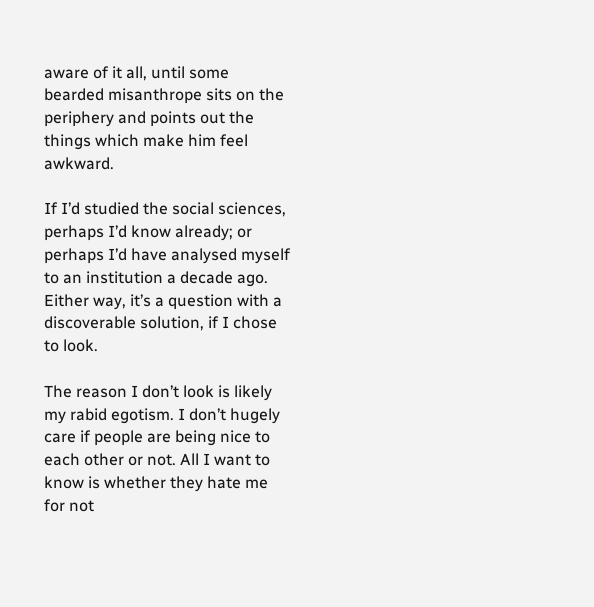aware of it all, until some bearded misanthrope sits on the periphery and points out the things which make him feel awkward.

If I’d studied the social sciences, perhaps I’d know already; or perhaps I’d have analysed myself to an institution a decade ago. Either way, it’s a question with a discoverable solution, if I chose to look.

The reason I don’t look is likely my rabid egotism. I don’t hugely care if people are being nice to each other or not. All I want to know is whether they hate me for not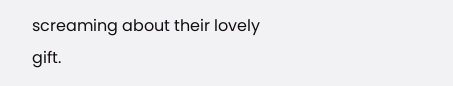screaming about their lovely gift.